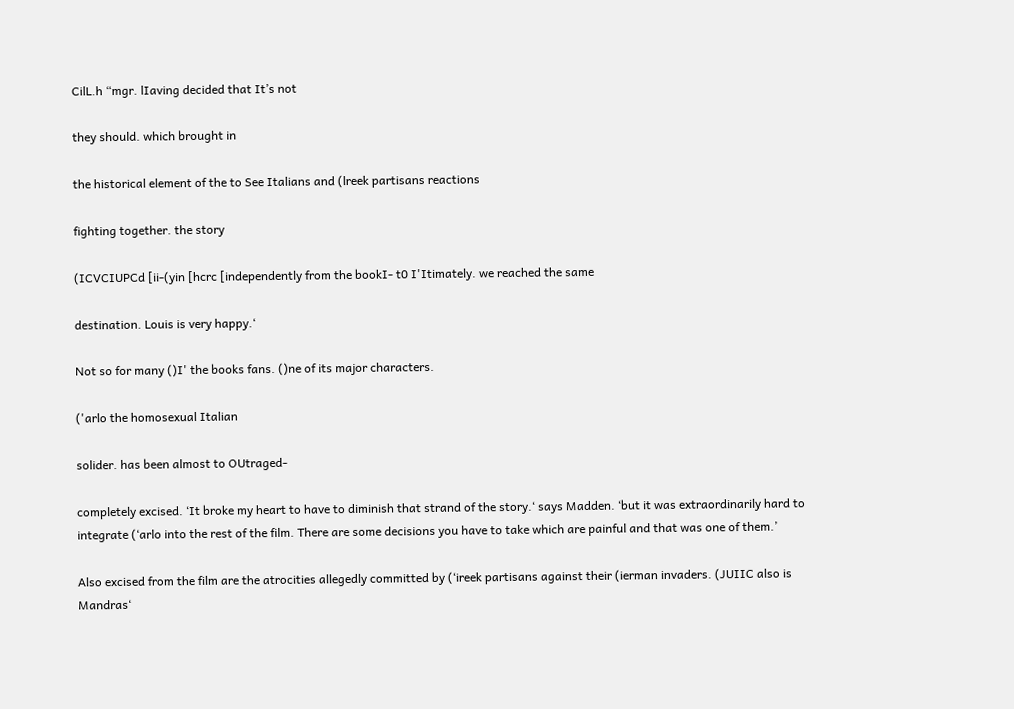CilL.h “mgr. lIaving decided that It’s not

they should. which brought in

the historical element of the to See Italians and (lreek partisans reactions

fighting together. the story

(ICVCIUPCd [ii-(yin [hcrc [independently from the bookI- t0 I'Itimately. we reached the same

destination. Louis is very happy.‘

Not so for many ()I' the books fans. ()ne of its major characters.

('arlo the homosexual Italian

solider. has been almost to OUtraged-

completely excised. ‘It broke my heart to have to diminish that strand of the story.‘ says Madden. ‘but it was extraordinarily hard to integrate (‘arlo into the rest of the film. There are some decisions you have to take which are painful and that was one of them.’

Also excised from the film are the atrocities allegedly committed by (‘ireek partisans against their (ierman invaders. (JUIIC also is Mandras‘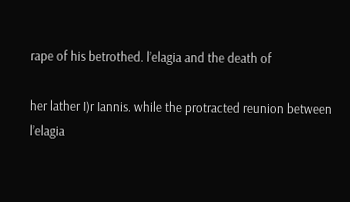rape of his betrothed. l’elagia and the death of

her lather I)r Iannis. while the protracted reunion between l’elagia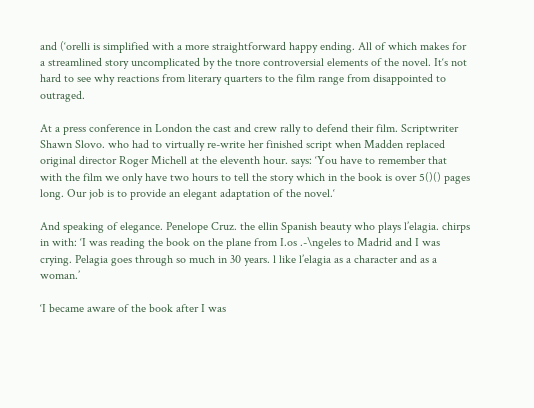and (‘orelli is simplified with a more straightforward happy ending. All of which makes for a streamlined story uncomplicated by the tnore controversial elements of the novel. It‘s not hard to see why reactions from literary quarters to the film range from disappointed to outraged.

At a press conference in London the cast and crew rally to defend their film. Scriptwriter Shawn Slovo. who had to virtually re-write her finished script when Madden replaced original director Roger Michell at the eleventh hour. says: ‘You have to remember that with the film we only have two hours to tell the story which in the book is over 5()() pages long. Our job is to provide an elegant adaptation of the novel.‘

And speaking of elegance. Penelope Cruz. the ellin Spanish beauty who plays l’elagia. chirps in with: ‘I was reading the book on the plane from I.os .-\ngeles to Madrid and I was crying. Pelagia goes through so much in 30 years. l like l’elagia as a character and as a woman.’

‘I became aware of the book after I was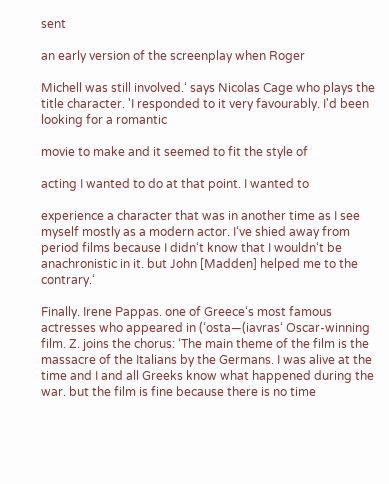sent

an early version of the screenplay when Roger

Michell was still involved.‘ says Nicolas Cage who plays the title character. 'I responded to it very favourably. I'd been looking for a romantic

movie to make and it seemed to fit the style of

acting I wanted to do at that point. I wanted to

experience a character that was in another time as I see myself mostly as a modern actor. I‘ve shied away from period films because I didn‘t know that I wouldn‘t be anachronistic in it. but John [Madden] helped me to the contrary.‘

Finally. Irene Pappas. one of Greece‘s most famous actresses who appeared in (‘osta—(iavras‘ Oscar-winning film. Z. joins the chorus: ‘The main theme of the film is the massacre of the Italians by the Germans. I was alive at the time and I and all Greeks know what happened during the war. but the film is fine because there is no time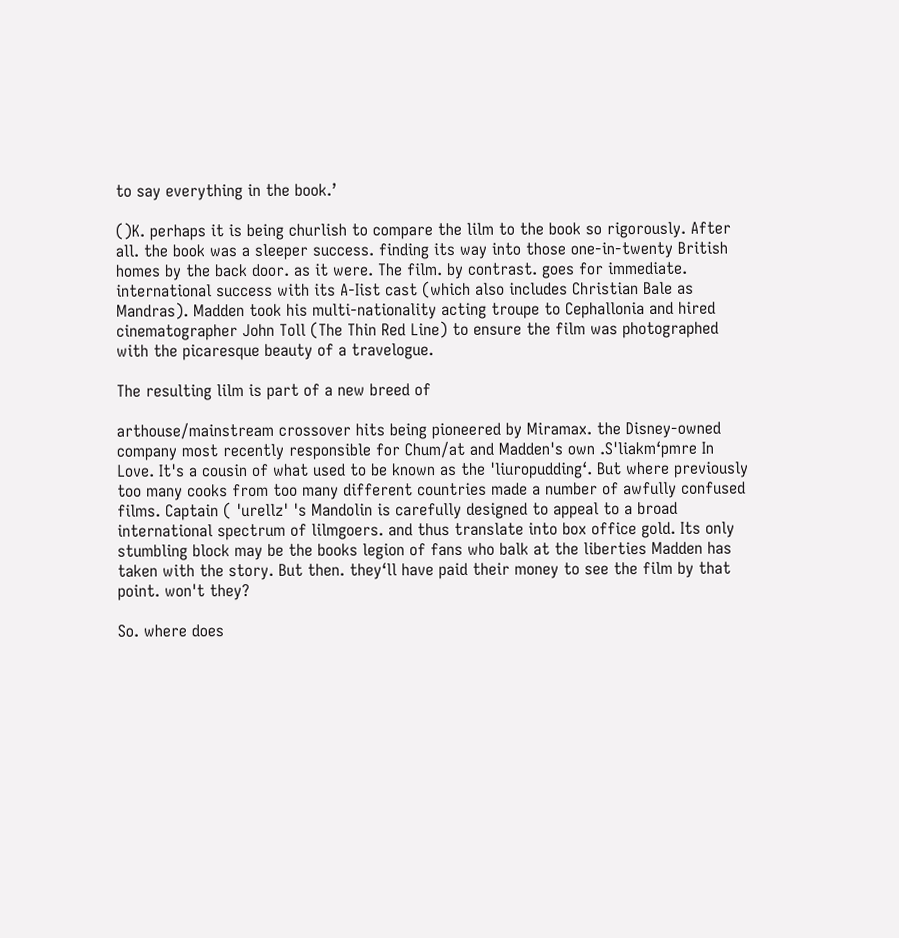to say everything in the book.’

()K. perhaps it is being churlish to compare the lilm to the book so rigorously. After all. the book was a sleeper success. finding its way into those one-in-twenty British homes by the back door. as it were. The film. by contrast. goes for immediate. international success with its A-Iist cast (which also includes Christian Bale as Mandras). Madden took his multi-nationality acting troupe to Cephallonia and hired cinematographer John Toll (The Thin Red Line) to ensure the film was photographed with the picaresque beauty of a travelogue.

The resulting lilm is part of a new breed of

arthouse/mainstream crossover hits being pioneered by Miramax. the Disney-owned company most recently responsible for Chum/at and Madden's own .S'liakm‘pmre In Love. It's a cousin of what used to be known as the 'liuropudding‘. But where previously too many cooks from too many different countries made a number of awfully confused films. Captain ( 'urellz' 's Mandolin is carefully designed to appeal to a broad international spectrum of lilmgoers. and thus translate into box office gold. Its only stumbling block may be the books legion of fans who balk at the liberties Madden has taken with the story. But then. they‘ll have paid their money to see the film by that point. won't they?

So. where does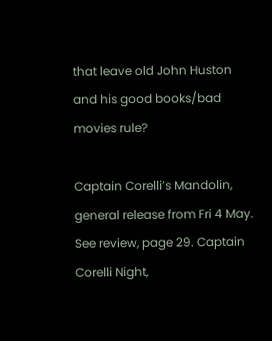that leave old John Huston and his good books/bad movies rule?

Captain Corelli’s Mandolin, general release from Fri 4 May. See review, page 29. Captain Corelli Night,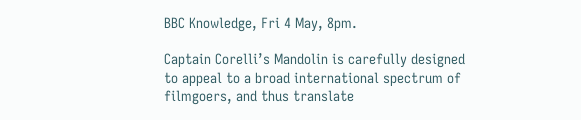BBC Knowledge, Fri 4 May, 8pm.

Captain Corelli’s Mandolin is carefully designed to appeal to a broad international spectrum of filmgoers, and thus translate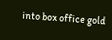into box office gold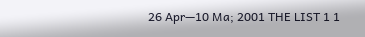26 Apr—10 Ma; 2001 THE LIST 1 1